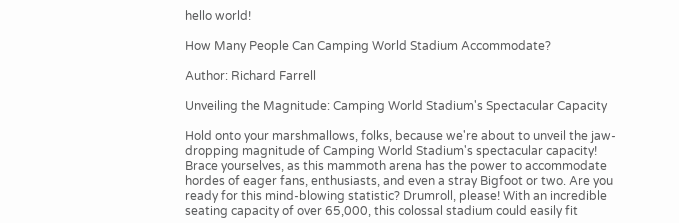hello world!

How Many People Can Camping World Stadium Accommodate?

Author: Richard Farrell

Unveiling the Magnitude: Camping World Stadium's Spectacular Capacity

Hold onto your marshmallows, folks, because we're about to unveil the jaw-dropping magnitude of Camping World Stadium's spectacular capacity! Brace yourselves, as this mammoth arena has the power to accommodate hordes of eager fans, enthusiasts, and even a stray Bigfoot or two. Are you ready for this mind-blowing statistic? Drumroll, please! With an incredible seating capacity of over 65,000, this colossal stadium could easily fit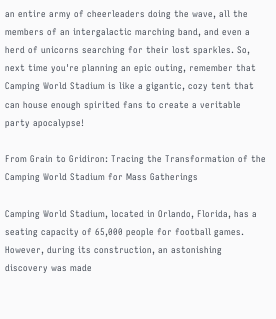an entire army of cheerleaders doing the wave, all the members of an intergalactic marching band, and even a herd of unicorns searching for their lost sparkles. So, next time you're planning an epic outing, remember that Camping World Stadium is like a gigantic, cozy tent that can house enough spirited fans to create a veritable party apocalypse!

From Grain to Gridiron: Tracing the Transformation of the Camping World Stadium for Mass Gatherings

Camping World Stadium, located in Orlando, Florida, has a seating capacity of 65,000 people for football games. However, during its construction, an astonishing discovery was made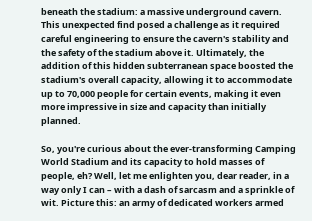beneath the stadium: a massive underground cavern. This unexpected find posed a challenge as it required careful engineering to ensure the cavern's stability and the safety of the stadium above it. Ultimately, the addition of this hidden subterranean space boosted the stadium's overall capacity, allowing it to accommodate up to 70,000 people for certain events, making it even more impressive in size and capacity than initially planned.

So, you're curious about the ever-transforming Camping World Stadium and its capacity to hold masses of people, eh? Well, let me enlighten you, dear reader, in a way only I can – with a dash of sarcasm and a sprinkle of wit. Picture this: an army of dedicated workers armed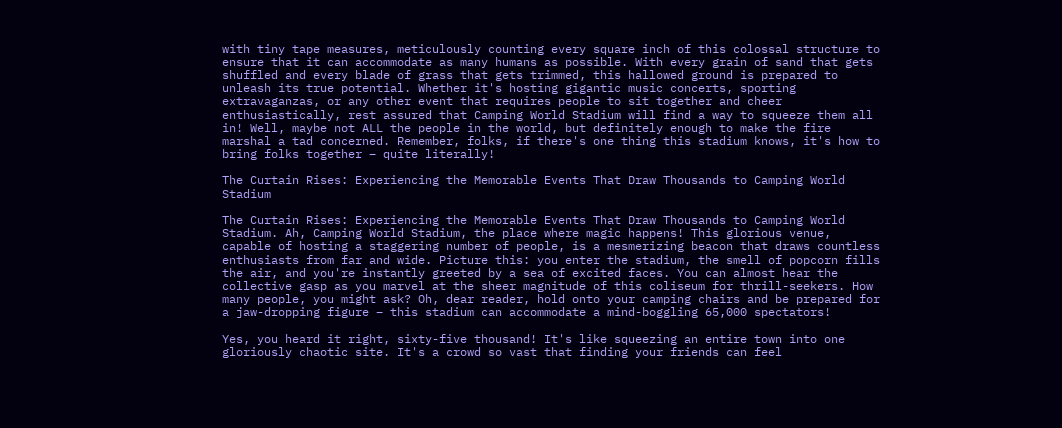with tiny tape measures, meticulously counting every square inch of this colossal structure to ensure that it can accommodate as many humans as possible. With every grain of sand that gets shuffled and every blade of grass that gets trimmed, this hallowed ground is prepared to unleash its true potential. Whether it's hosting gigantic music concerts, sporting extravaganzas, or any other event that requires people to sit together and cheer enthusiastically, rest assured that Camping World Stadium will find a way to squeeze them all in! Well, maybe not ALL the people in the world, but definitely enough to make the fire marshal a tad concerned. Remember, folks, if there's one thing this stadium knows, it's how to bring folks together – quite literally!

The Curtain Rises: Experiencing the Memorable Events That Draw Thousands to Camping World Stadium

The Curtain Rises: Experiencing the Memorable Events That Draw Thousands to Camping World Stadium. Ah, Camping World Stadium, the place where magic happens! This glorious venue, capable of hosting a staggering number of people, is a mesmerizing beacon that draws countless enthusiasts from far and wide. Picture this: you enter the stadium, the smell of popcorn fills the air, and you're instantly greeted by a sea of excited faces. You can almost hear the collective gasp as you marvel at the sheer magnitude of this coliseum for thrill-seekers. How many people, you might ask? Oh, dear reader, hold onto your camping chairs and be prepared for a jaw-dropping figure – this stadium can accommodate a mind-boggling 65,000 spectators!

Yes, you heard it right, sixty-five thousand! It's like squeezing an entire town into one gloriously chaotic site. It's a crowd so vast that finding your friends can feel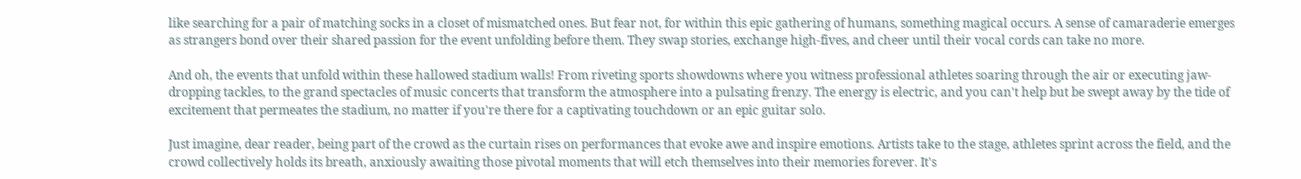like searching for a pair of matching socks in a closet of mismatched ones. But fear not, for within this epic gathering of humans, something magical occurs. A sense of camaraderie emerges as strangers bond over their shared passion for the event unfolding before them. They swap stories, exchange high-fives, and cheer until their vocal cords can take no more.

And oh, the events that unfold within these hallowed stadium walls! From riveting sports showdowns where you witness professional athletes soaring through the air or executing jaw-dropping tackles, to the grand spectacles of music concerts that transform the atmosphere into a pulsating frenzy. The energy is electric, and you can't help but be swept away by the tide of excitement that permeates the stadium, no matter if you're there for a captivating touchdown or an epic guitar solo.

Just imagine, dear reader, being part of the crowd as the curtain rises on performances that evoke awe and inspire emotions. Artists take to the stage, athletes sprint across the field, and the crowd collectively holds its breath, anxiously awaiting those pivotal moments that will etch themselves into their memories forever. It's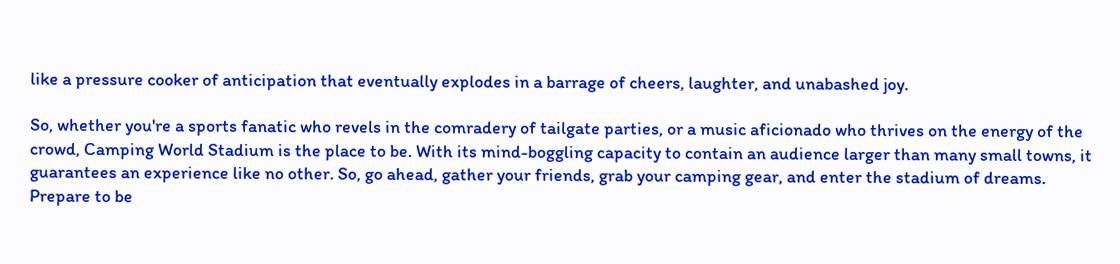like a pressure cooker of anticipation that eventually explodes in a barrage of cheers, laughter, and unabashed joy.

So, whether you're a sports fanatic who revels in the comradery of tailgate parties, or a music aficionado who thrives on the energy of the crowd, Camping World Stadium is the place to be. With its mind-boggling capacity to contain an audience larger than many small towns, it guarantees an experience like no other. So, go ahead, gather your friends, grab your camping gear, and enter the stadium of dreams. Prepare to be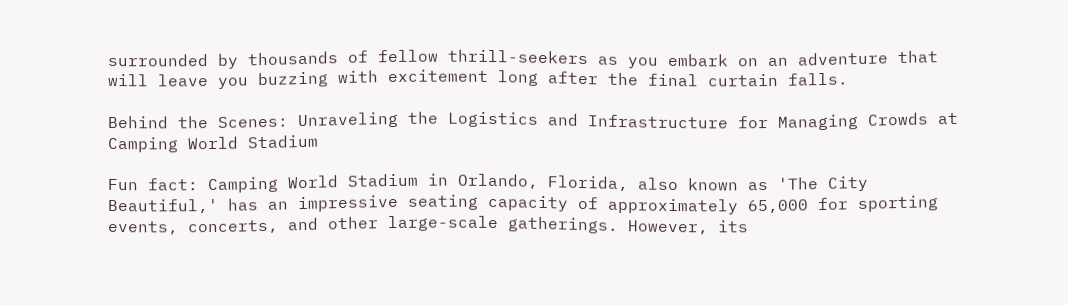surrounded by thousands of fellow thrill-seekers as you embark on an adventure that will leave you buzzing with excitement long after the final curtain falls.

Behind the Scenes: Unraveling the Logistics and Infrastructure for Managing Crowds at Camping World Stadium

Fun fact: Camping World Stadium in Orlando, Florida, also known as 'The City Beautiful,' has an impressive seating capacity of approximately 65,000 for sporting events, concerts, and other large-scale gatherings. However, its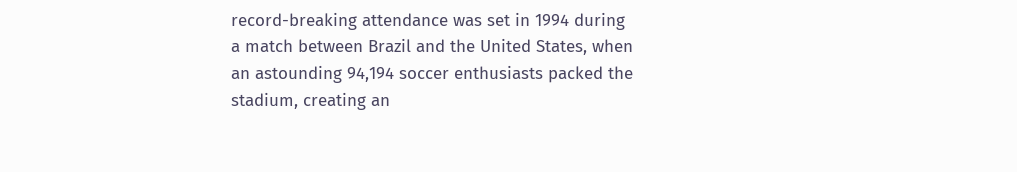record-breaking attendance was set in 1994 during a match between Brazil and the United States, when an astounding 94,194 soccer enthusiasts packed the stadium, creating an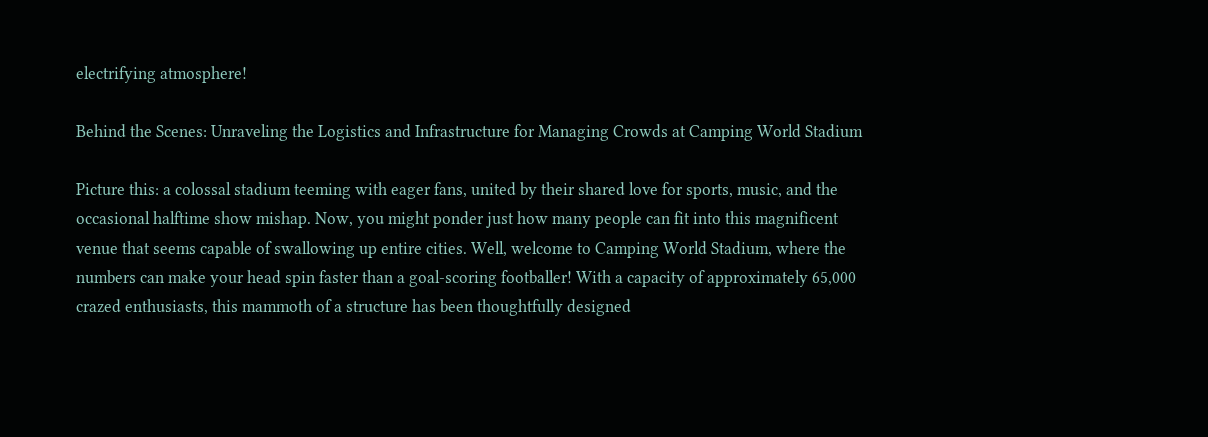electrifying atmosphere!

Behind the Scenes: Unraveling the Logistics and Infrastructure for Managing Crowds at Camping World Stadium

Picture this: a colossal stadium teeming with eager fans, united by their shared love for sports, music, and the occasional halftime show mishap. Now, you might ponder just how many people can fit into this magnificent venue that seems capable of swallowing up entire cities. Well, welcome to Camping World Stadium, where the numbers can make your head spin faster than a goal-scoring footballer! With a capacity of approximately 65,000 crazed enthusiasts, this mammoth of a structure has been thoughtfully designed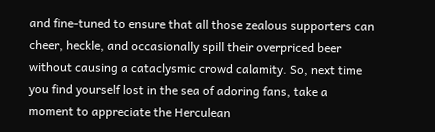and fine-tuned to ensure that all those zealous supporters can cheer, heckle, and occasionally spill their overpriced beer without causing a cataclysmic crowd calamity. So, next time you find yourself lost in the sea of adoring fans, take a moment to appreciate the Herculean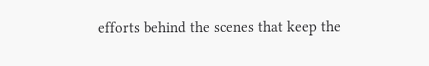efforts behind the scenes that keep the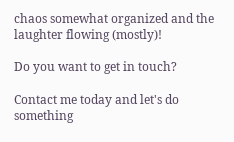chaos somewhat organized and the laughter flowing (mostly)!

Do you want to get in touch?

Contact me today and let's do something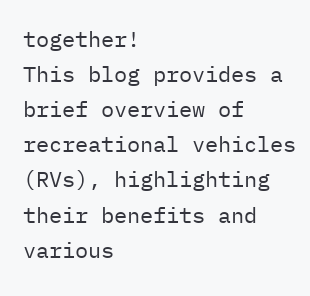together!
This blog provides a brief overview of recreational vehicles (RVs), highlighting their benefits and various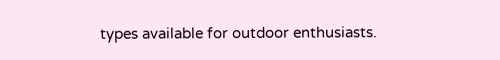types available for outdoor enthusiasts.